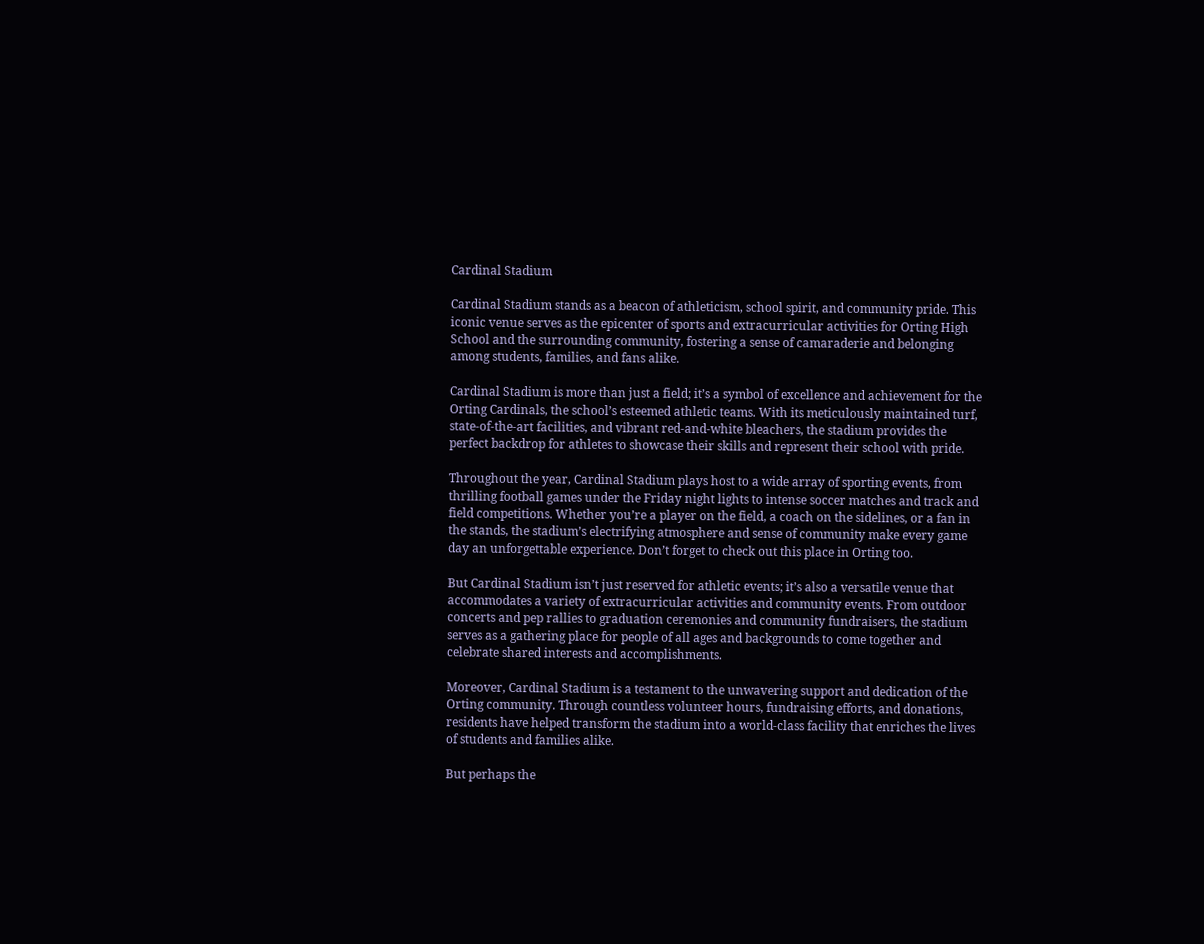Cardinal Stadium

Cardinal Stadium stands as a beacon of athleticism, school spirit, and community pride. This iconic venue serves as the epicenter of sports and extracurricular activities for Orting High School and the surrounding community, fostering a sense of camaraderie and belonging among students, families, and fans alike.

Cardinal Stadium is more than just a field; it’s a symbol of excellence and achievement for the Orting Cardinals, the school’s esteemed athletic teams. With its meticulously maintained turf, state-of-the-art facilities, and vibrant red-and-white bleachers, the stadium provides the perfect backdrop for athletes to showcase their skills and represent their school with pride.

Throughout the year, Cardinal Stadium plays host to a wide array of sporting events, from thrilling football games under the Friday night lights to intense soccer matches and track and field competitions. Whether you’re a player on the field, a coach on the sidelines, or a fan in the stands, the stadium’s electrifying atmosphere and sense of community make every game day an unforgettable experience. Don’t forget to check out this place in Orting too.

But Cardinal Stadium isn’t just reserved for athletic events; it’s also a versatile venue that accommodates a variety of extracurricular activities and community events. From outdoor concerts and pep rallies to graduation ceremonies and community fundraisers, the stadium serves as a gathering place for people of all ages and backgrounds to come together and celebrate shared interests and accomplishments.

Moreover, Cardinal Stadium is a testament to the unwavering support and dedication of the Orting community. Through countless volunteer hours, fundraising efforts, and donations, residents have helped transform the stadium into a world-class facility that enriches the lives of students and families alike.

But perhaps the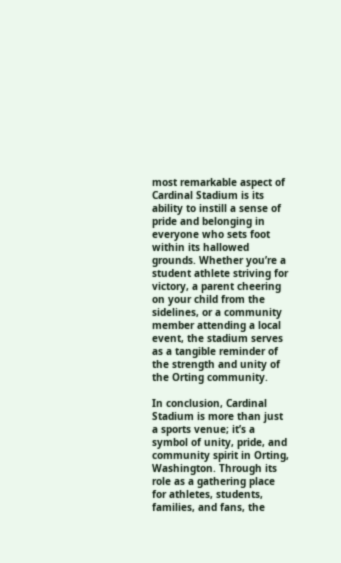most remarkable aspect of Cardinal Stadium is its ability to instill a sense of pride and belonging in everyone who sets foot within its hallowed grounds. Whether you’re a student athlete striving for victory, a parent cheering on your child from the sidelines, or a community member attending a local event, the stadium serves as a tangible reminder of the strength and unity of the Orting community.

In conclusion, Cardinal Stadium is more than just a sports venue; it’s a symbol of unity, pride, and community spirit in Orting, Washington. Through its role as a gathering place for athletes, students, families, and fans, the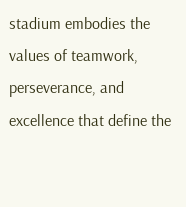stadium embodies the values of teamwork, perseverance, and excellence that define the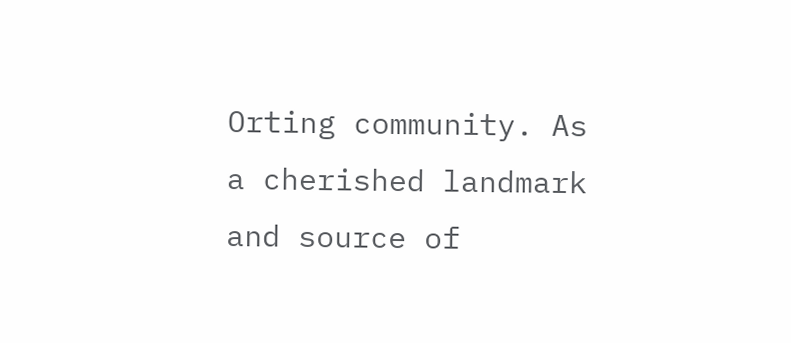Orting community. As a cherished landmark and source of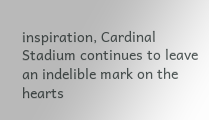inspiration, Cardinal Stadium continues to leave an indelible mark on the hearts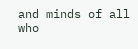and minds of all who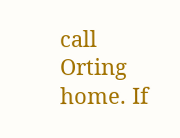call Orting home. If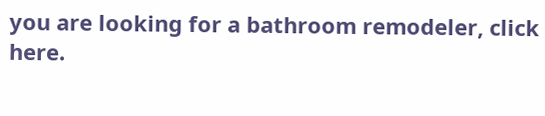you are looking for a bathroom remodeler, click here.